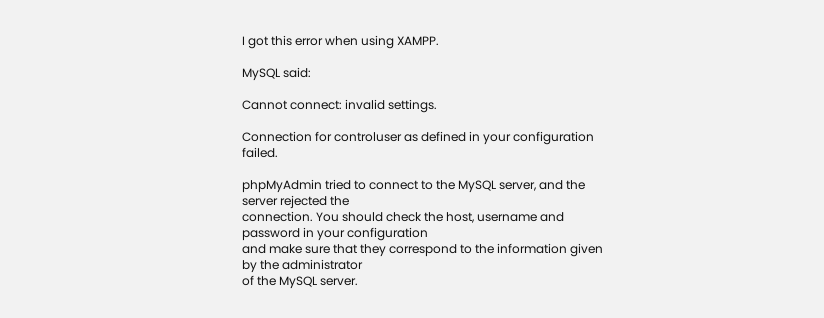I got this error when using XAMPP.

MySQL said:

Cannot connect: invalid settings.

Connection for controluser as defined in your configuration failed.

phpMyAdmin tried to connect to the MySQL server, and the server rejected the
connection. You should check the host, username and password in your configuration
and make sure that they correspond to the information given by the administrator
of the MySQL server.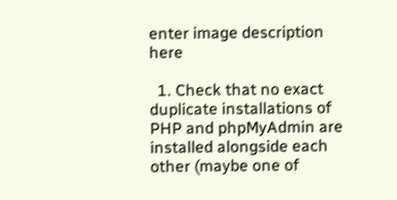enter image description here

  1. Check that no exact duplicate installations of PHP and phpMyAdmin are installed alongside each other (maybe one of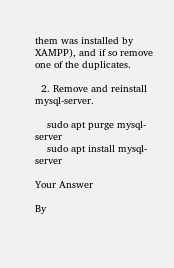them was installed by XAMPP), and if so remove one of the duplicates.

  2. Remove and reinstall mysql-server.

    sudo apt purge mysql-server
    sudo apt install mysql-server

Your Answer

By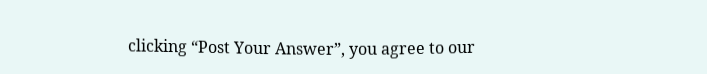clicking “Post Your Answer”, you agree to our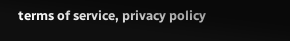terms of service, privacy policy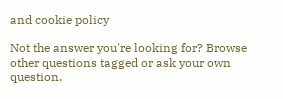and cookie policy

Not the answer you're looking for? Browse other questions tagged or ask your own question.